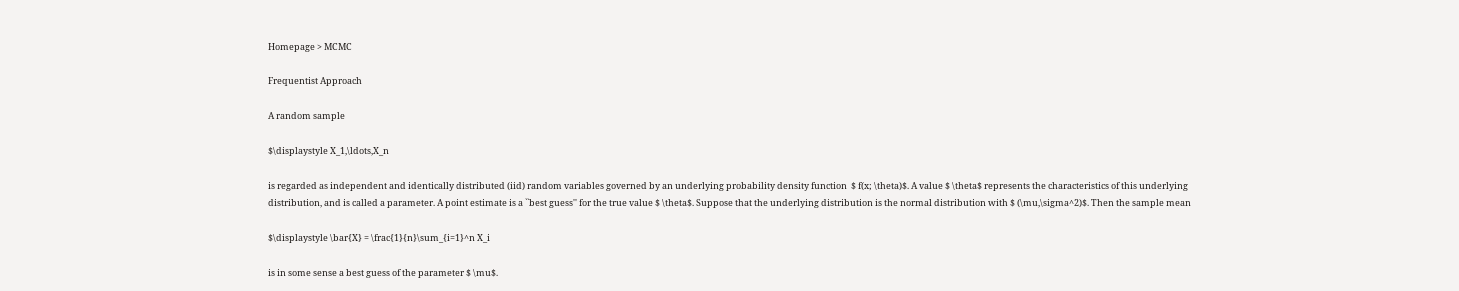Homepage > MCMC

Frequentist Approach

A random sample

$\displaystyle X_1,\ldots,X_n

is regarded as independent and identically distributed (iid) random variables governed by an underlying probability density function  $ f(x; \theta)$. A value $ \theta$ represents the characteristics of this underlying distribution, and is called a parameter. A point estimate is a ``best guess'' for the true value $ \theta$. Suppose that the underlying distribution is the normal distribution with $ (\mu,\sigma^2)$. Then the sample mean

$\displaystyle \bar{X} = \frac{1}{n}\sum_{i=1}^n X_i

is in some sense a best guess of the parameter $ \mu$.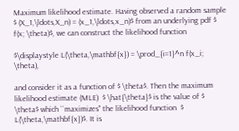Maximum likelihood estimate. Having observed a random sample $ (X_1,\ldots,X_n) = (x_1,\ldots,x_n)$ from an underlying pdf $ f(x; \theta)$, we can construct the likelihood function

$\displaystyle L(\theta,\mathbf{x}) = \prod_{i=1}^n f(x_i; \theta),

and consider it as a function of $ \theta$. Then the maximum likelihood estimate (MLE)  $ \hat{\theta}$ is the value of $ \theta$ which ``maximizes'' the likelihood function  $ L(\theta,\mathbf{x})$. It is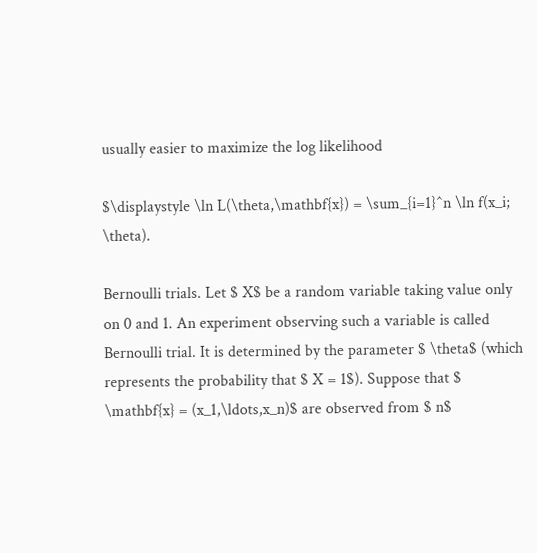usually easier to maximize the log likelihood

$\displaystyle \ln L(\theta,\mathbf{x}) = \sum_{i=1}^n \ln f(x_i; \theta).

Bernoulli trials. Let $ X$ be a random variable taking value only on 0 and 1. An experiment observing such a variable is called Bernoulli trial. It is determined by the parameter $ \theta$ (which represents the probability that $ X = 1$). Suppose that $ \mathbf{x} = (x_1,\ldots,x_n)$ are observed from $ n$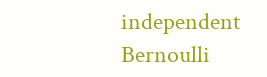independent Bernoulli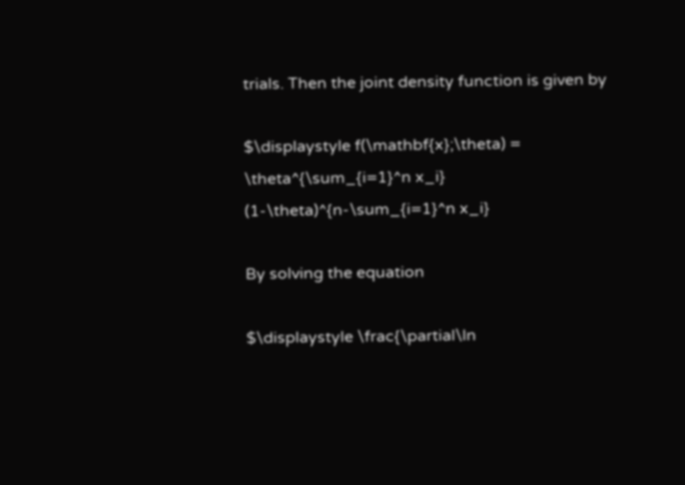trials. Then the joint density function is given by

$\displaystyle f(\mathbf{x};\theta) = \theta^{\sum_{i=1}^n x_i}
(1-\theta)^{n-\sum_{i=1}^n x_i}

By solving the equation

$\displaystyle \frac{\partial\ln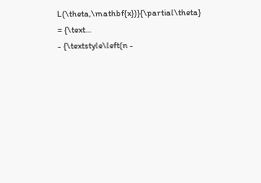L(\theta,\mathbf{x})}{\partial\theta}
= {\text...
- {\textstyle\left(n -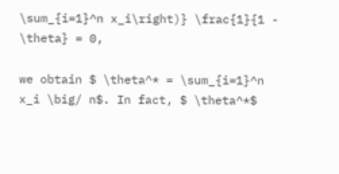\sum_{i=1}^n x_i\right)} \frac{1}{1 - \theta} = 0,

we obtain $ \theta^* = \sum_{i=1}^n x_i \big/ n$. In fact, $ \theta^*$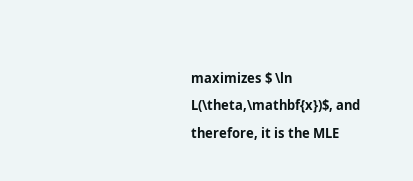maximizes $ \ln L(\theta,\mathbf{x})$, and therefore, it is the MLE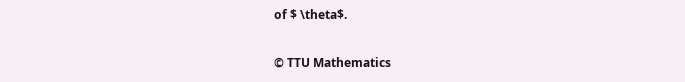of $ \theta$.

© TTU Mathematics